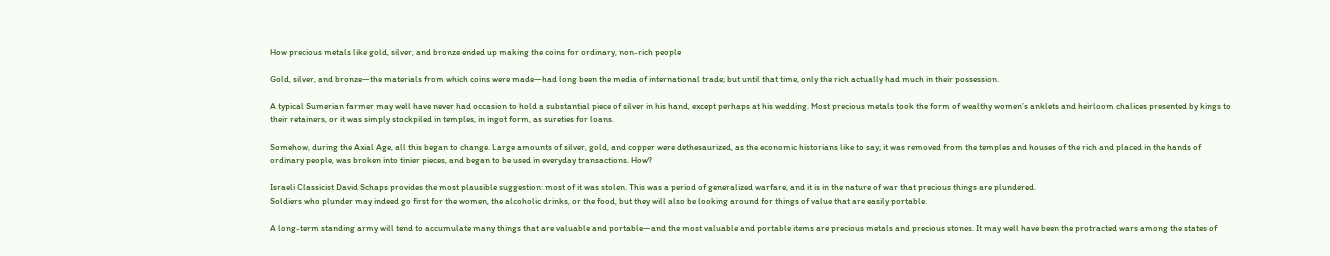How precious metals like gold, silver, and bronze ended up making the coins for ordinary, non-rich people

Gold, silver, and bronze—the materials from which coins were made—had long been the media of international trade; but until that time, only the rich actually had much in their possession.

A typical Sumerian farmer may well have never had occasion to hold a substantial piece of silver in his hand, except perhaps at his wedding. Most precious metals took the form of wealthy women’s anklets and heirloom chalices presented by kings to their retainers, or it was simply stockpiled in temples, in ingot form, as sureties for loans.

Somehow, during the Axial Age, all this began to change. Large amounts of silver, gold, and copper were dethesaurized, as the economic historians like to say; it was removed from the temples and houses of the rich and placed in the hands of ordinary people, was broken into tinier pieces, and began to be used in everyday transactions. How?

Israeli Classicist David Schaps provides the most plausible suggestion: most of it was stolen. This was a period of generalized warfare, and it is in the nature of war that precious things are plundered.
Soldiers who plunder may indeed go first for the women, the alcoholic drinks, or the food, but they will also be looking around for things of value that are easily portable.

A long-term standing army will tend to accumulate many things that are valuable and portable—and the most valuable and portable items are precious metals and precious stones. It may well have been the protracted wars among the states of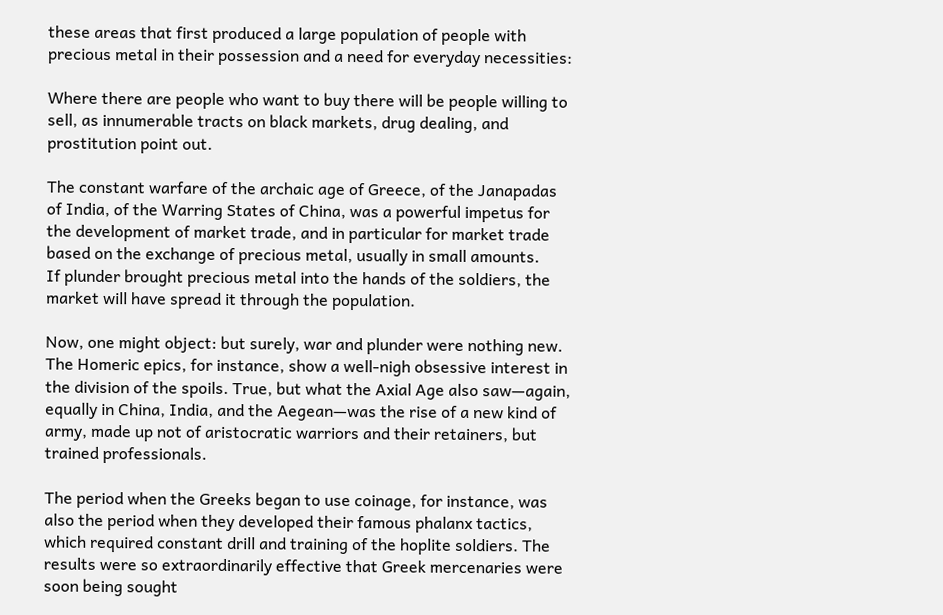these areas that first produced a large population of people with precious metal in their possession and a need for everyday necessities:

Where there are people who want to buy there will be people willing to sell, as innumerable tracts on black markets, drug dealing, and prostitution point out.

The constant warfare of the archaic age of Greece, of the Janapadas of India, of the Warring States of China, was a powerful impetus for the development of market trade, and in particular for market trade based on the exchange of precious metal, usually in small amounts.
If plunder brought precious metal into the hands of the soldiers, the market will have spread it through the population.

Now, one might object: but surely, war and plunder were nothing new. The Homeric epics, for instance, show a well-nigh obsessive interest in the division of the spoils. True, but what the Axial Age also saw—again, equally in China, India, and the Aegean—was the rise of a new kind of army, made up not of aristocratic warriors and their retainers, but trained professionals.

The period when the Greeks began to use coinage, for instance, was also the period when they developed their famous phalanx tactics, which required constant drill and training of the hoplite soldiers. The results were so extraordinarily effective that Greek mercenaries were soon being sought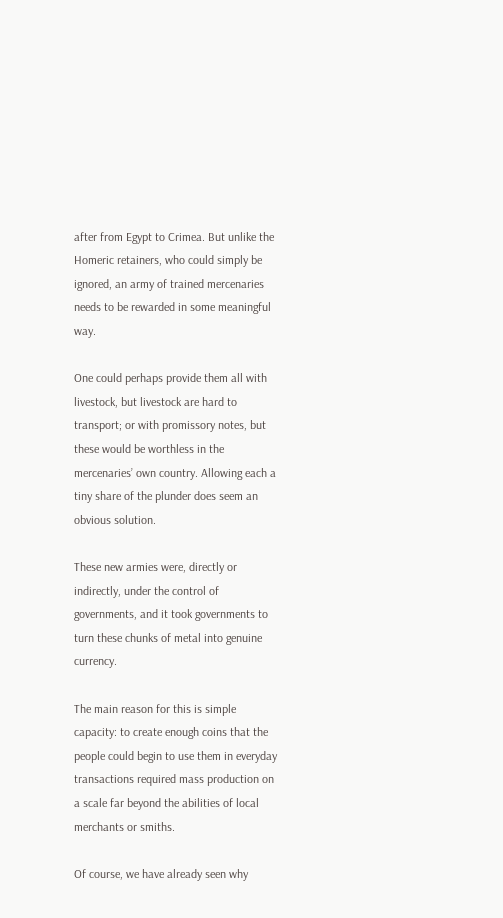after from Egypt to Crimea. But unlike the Homeric retainers, who could simply be ignored, an army of trained mercenaries needs to be rewarded in some meaningful way.

One could perhaps provide them all with livestock, but livestock are hard to transport; or with promissory notes, but these would be worthless in the mercenaries’ own country. Allowing each a tiny share of the plunder does seem an obvious solution.

These new armies were, directly or indirectly, under the control of governments, and it took governments to turn these chunks of metal into genuine currency.

The main reason for this is simple capacity: to create enough coins that the people could begin to use them in everyday transactions required mass production on a scale far beyond the abilities of local merchants or smiths.

Of course, we have already seen why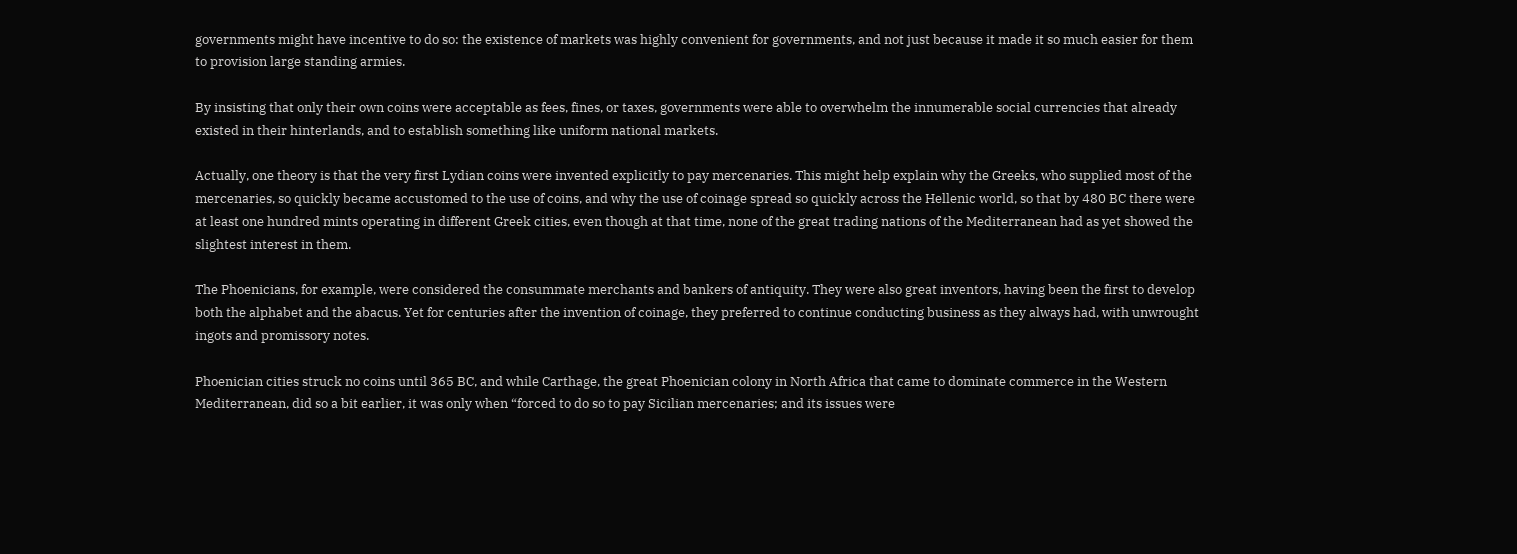governments might have incentive to do so: the existence of markets was highly convenient for governments, and not just because it made it so much easier for them to provision large standing armies.

By insisting that only their own coins were acceptable as fees, fines, or taxes, governments were able to overwhelm the innumerable social currencies that already existed in their hinterlands, and to establish something like uniform national markets.

Actually, one theory is that the very first Lydian coins were invented explicitly to pay mercenaries. This might help explain why the Greeks, who supplied most of the mercenaries, so quickly became accustomed to the use of coins, and why the use of coinage spread so quickly across the Hellenic world, so that by 480 BC there were at least one hundred mints operating in different Greek cities, even though at that time, none of the great trading nations of the Mediterranean had as yet showed the slightest interest in them.

The Phoenicians, for example, were considered the consummate merchants and bankers of antiquity. They were also great inventors, having been the first to develop both the alphabet and the abacus. Yet for centuries after the invention of coinage, they preferred to continue conducting business as they always had, with unwrought ingots and promissory notes.

Phoenician cities struck no coins until 365 BC, and while Carthage, the great Phoenician colony in North Africa that came to dominate commerce in the Western Mediterranean, did so a bit earlier, it was only when “forced to do so to pay Sicilian mercenaries; and its issues were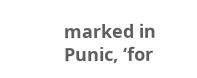marked in Punic, ‘for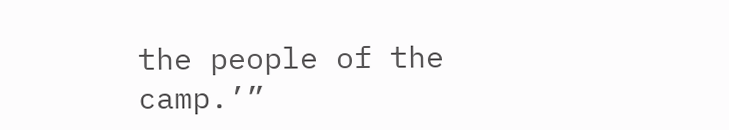the people of the camp.’”